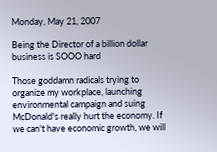Monday, May 21, 2007

Being the Director of a billion dollar business is SOOO hard

Those goddamn radicals trying to organize my workplace, launching environmental campaign and suing McDonald's really hurt the economy. If we can't have economic growth, we will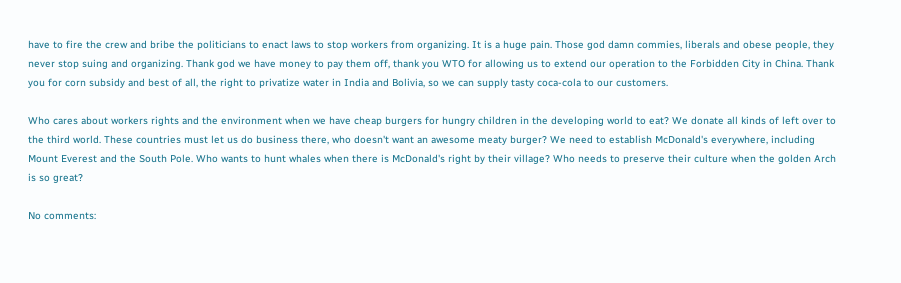have to fire the crew and bribe the politicians to enact laws to stop workers from organizing. It is a huge pain. Those god damn commies, liberals and obese people, they never stop suing and organizing. Thank god we have money to pay them off, thank you WTO for allowing us to extend our operation to the Forbidden City in China. Thank you for corn subsidy and best of all, the right to privatize water in India and Bolivia, so we can supply tasty coca-cola to our customers.

Who cares about workers rights and the environment when we have cheap burgers for hungry children in the developing world to eat? We donate all kinds of left over to the third world. These countries must let us do business there, who doesn't want an awesome meaty burger? We need to establish McDonald's everywhere, including Mount Everest and the South Pole. Who wants to hunt whales when there is McDonald's right by their village? Who needs to preserve their culture when the golden Arch is so great?

No comments: